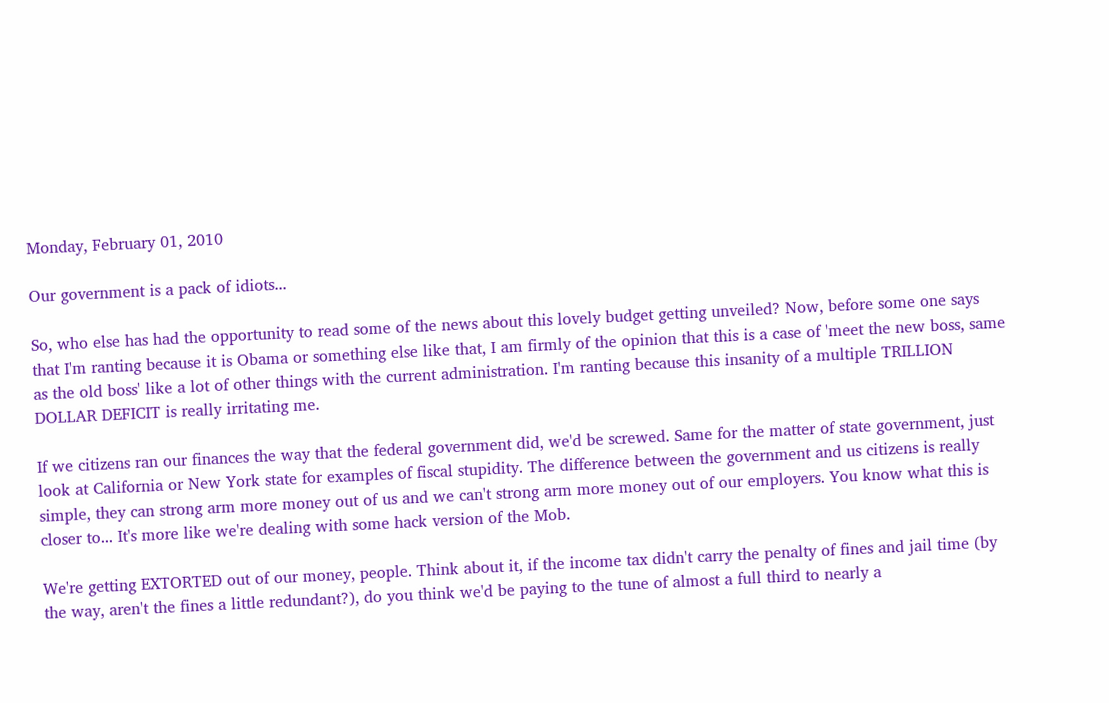Monday, February 01, 2010

Our government is a pack of idiots...

So, who else has had the opportunity to read some of the news about this lovely budget getting unveiled? Now, before some one says that I'm ranting because it is Obama or something else like that, I am firmly of the opinion that this is a case of 'meet the new boss, same as the old boss' like a lot of other things with the current administration. I'm ranting because this insanity of a multiple TRILLION DOLLAR DEFICIT is really irritating me.

If we citizens ran our finances the way that the federal government did, we'd be screwed. Same for the matter of state government, just look at California or New York state for examples of fiscal stupidity. The difference between the government and us citizens is really simple, they can strong arm more money out of us and we can't strong arm more money out of our employers. You know what this is closer to... It's more like we're dealing with some hack version of the Mob.

We're getting EXTORTED out of our money, people. Think about it, if the income tax didn't carry the penalty of fines and jail time (by the way, aren't the fines a little redundant?), do you think we'd be paying to the tune of almost a full third to nearly a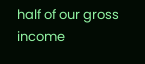half of our gross income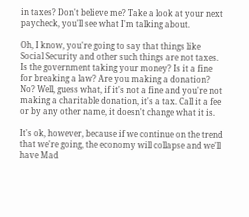in taxes? Don't believe me? Take a look at your next paycheck, you'll see what I'm talking about.

Oh, I know, you're going to say that things like Social Security and other such things are not taxes. Is the government taking your money? Is it a fine for breaking a law? Are you making a donation? No? Well, guess what, if it's not a fine and you're not making a charitable donation, it's a tax. Call it a fee or by any other name, it doesn't change what it is.

It's ok, however, because if we continue on the trend that we're going, the economy will collapse and we'll have Mad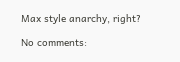Max style anarchy, right?

No comments: